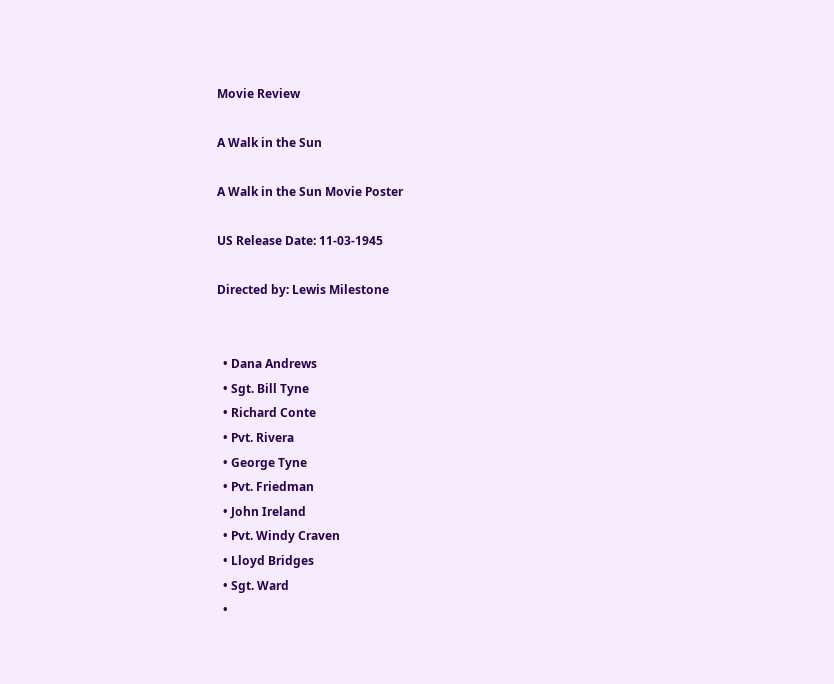Movie Review

A Walk in the Sun

A Walk in the Sun Movie Poster

US Release Date: 11-03-1945

Directed by: Lewis Milestone


  • Dana Andrews
  • Sgt. Bill Tyne
  • Richard Conte
  • Pvt. Rivera
  • George Tyne
  • Pvt. Friedman
  • John Ireland
  • Pvt. Windy Craven
  • Lloyd Bridges
  • Sgt. Ward
  •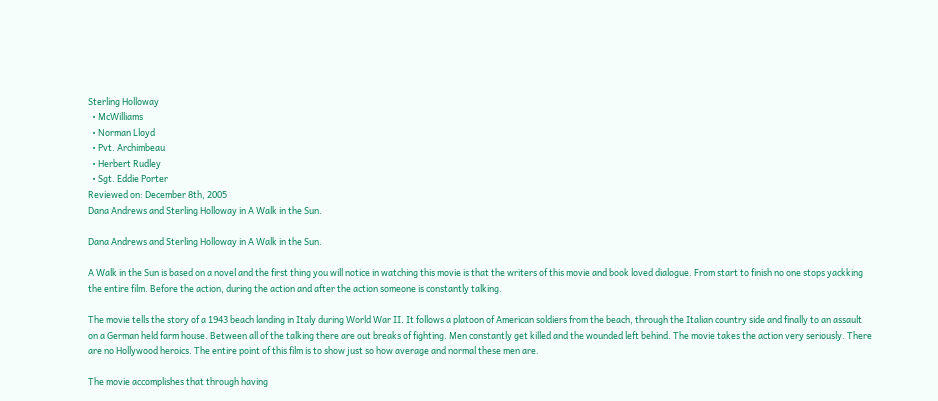Sterling Holloway
  • McWilliams
  • Norman Lloyd
  • Pvt. Archimbeau
  • Herbert Rudley
  • Sgt. Eddie Porter
Reviewed on: December 8th, 2005
Dana Andrews and Sterling Holloway in A Walk in the Sun.

Dana Andrews and Sterling Holloway in A Walk in the Sun.

A Walk in the Sun is based on a novel and the first thing you will notice in watching this movie is that the writers of this movie and book loved dialogue. From start to finish no one stops yackking the entire film. Before the action, during the action and after the action someone is constantly talking.

The movie tells the story of a 1943 beach landing in Italy during World War II. It follows a platoon of American soldiers from the beach, through the Italian country side and finally to an assault on a German held farm house. Between all of the talking there are out breaks of fighting. Men constantly get killed and the wounded left behind. The movie takes the action very seriously. There are no Hollywood heroics. The entire point of this film is to show just so how average and normal these men are.

The movie accomplishes that through having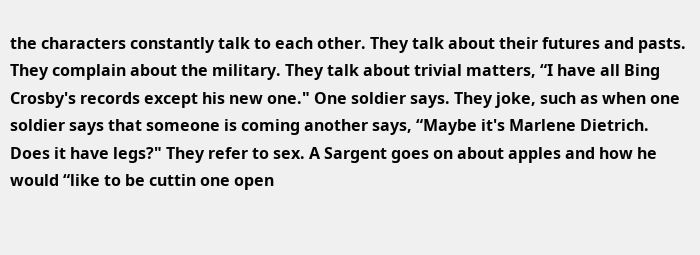the characters constantly talk to each other. They talk about their futures and pasts. They complain about the military. They talk about trivial matters, “I have all Bing Crosby's records except his new one." One soldier says. They joke, such as when one soldier says that someone is coming another says, “Maybe it's Marlene Dietrich. Does it have legs?" They refer to sex. A Sargent goes on about apples and how he would “like to be cuttin one open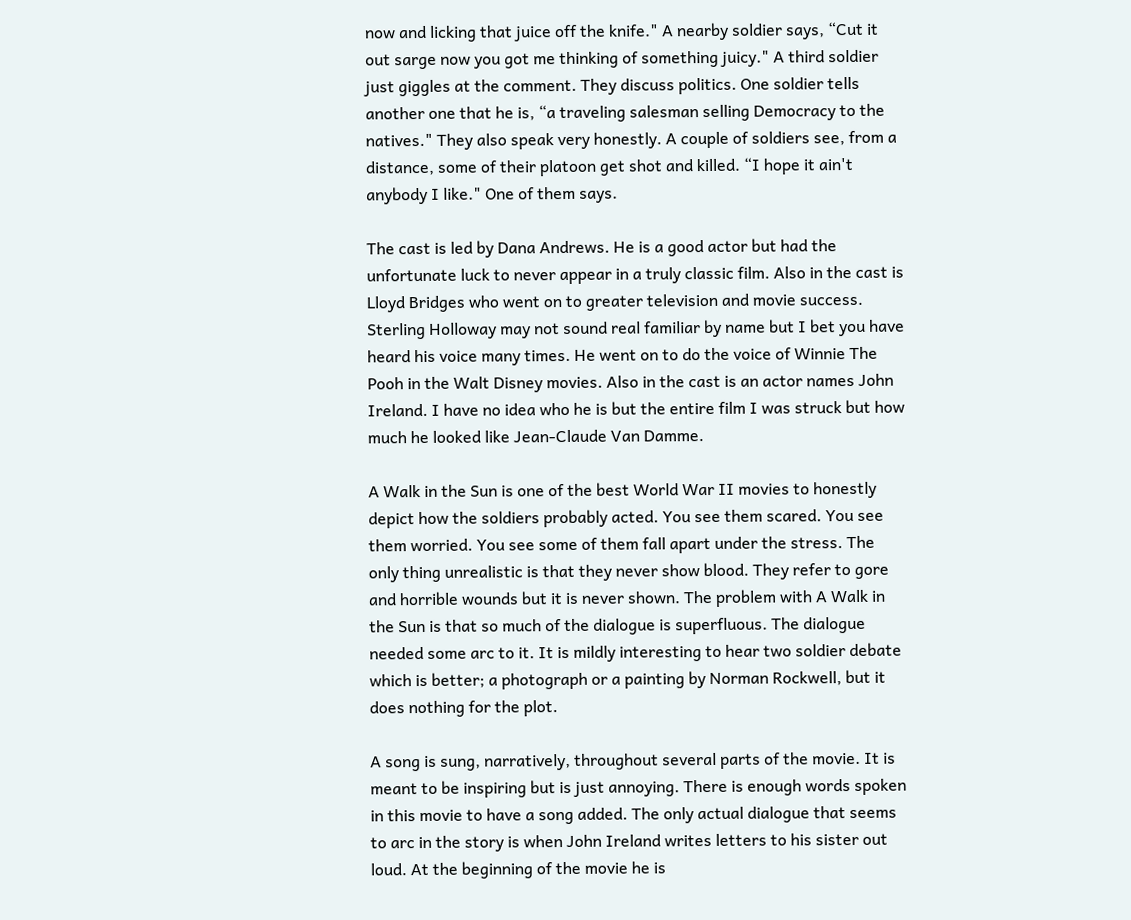now and licking that juice off the knife." A nearby soldier says, “Cut it out sarge now you got me thinking of something juicy." A third soldier just giggles at the comment. They discuss politics. One soldier tells another one that he is, “a traveling salesman selling Democracy to the natives." They also speak very honestly. A couple of soldiers see, from a distance, some of their platoon get shot and killed. “I hope it ain't anybody I like." One of them says.

The cast is led by Dana Andrews. He is a good actor but had the unfortunate luck to never appear in a truly classic film. Also in the cast is Lloyd Bridges who went on to greater television and movie success. Sterling Holloway may not sound real familiar by name but I bet you have heard his voice many times. He went on to do the voice of Winnie The Pooh in the Walt Disney movies. Also in the cast is an actor names John Ireland. I have no idea who he is but the entire film I was struck but how much he looked like Jean-Claude Van Damme.

A Walk in the Sun is one of the best World War II movies to honestly depict how the soldiers probably acted. You see them scared. You see them worried. You see some of them fall apart under the stress. The only thing unrealistic is that they never show blood. They refer to gore and horrible wounds but it is never shown. The problem with A Walk in the Sun is that so much of the dialogue is superfluous. The dialogue needed some arc to it. It is mildly interesting to hear two soldier debate which is better; a photograph or a painting by Norman Rockwell, but it does nothing for the plot.

A song is sung, narratively, throughout several parts of the movie. It is meant to be inspiring but is just annoying. There is enough words spoken in this movie to have a song added. The only actual dialogue that seems to arc in the story is when John Ireland writes letters to his sister out loud. At the beginning of the movie he is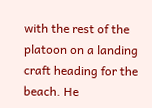with the rest of the platoon on a landing craft heading for the beach. He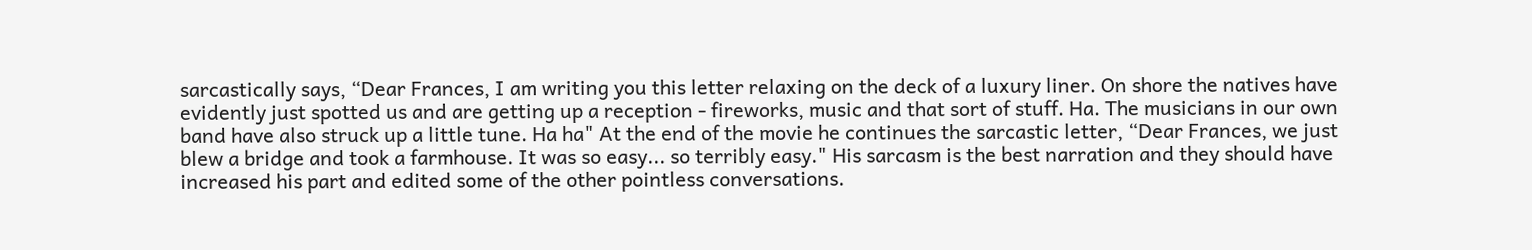sarcastically says, “Dear Frances, I am writing you this letter relaxing on the deck of a luxury liner. On shore the natives have evidently just spotted us and are getting up a reception - fireworks, music and that sort of stuff. Ha. The musicians in our own band have also struck up a little tune. Ha ha" At the end of the movie he continues the sarcastic letter, “Dear Frances, we just blew a bridge and took a farmhouse. It was so easy... so terribly easy." His sarcasm is the best narration and they should have increased his part and edited some of the other pointless conversations.